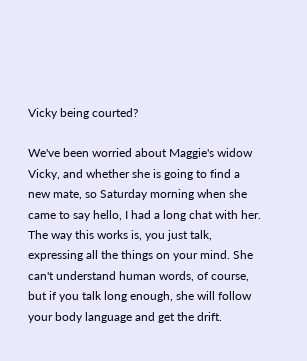Vicky being courted?

We've been worried about Maggie's widow Vicky, and whether she is going to find a new mate, so Saturday morning when she came to say hello, I had a long chat with her. The way this works is, you just talk, expressing all the things on your mind. She can't understand human words, of course, but if you talk long enough, she will follow your body language and get the drift.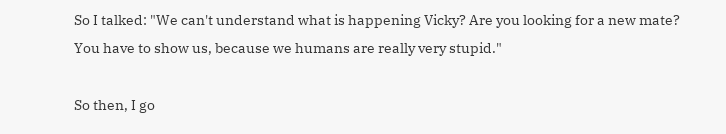So I talked: "We can't understand what is happening Vicky? Are you looking for a new mate? You have to show us, because we humans are really very stupid."

So then, I go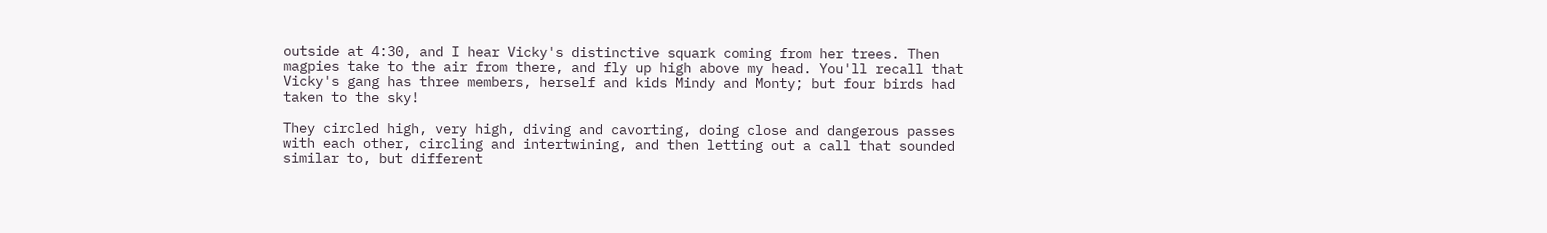outside at 4:30, and I hear Vicky's distinctive squark coming from her trees. Then magpies take to the air from there, and fly up high above my head. You'll recall that Vicky's gang has three members, herself and kids Mindy and Monty; but four birds had taken to the sky!

They circled high, very high, diving and cavorting, doing close and dangerous passes with each other, circling and intertwining, and then letting out a call that sounded similar to, but different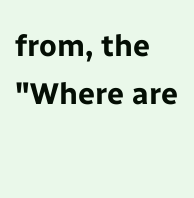from, the "Where are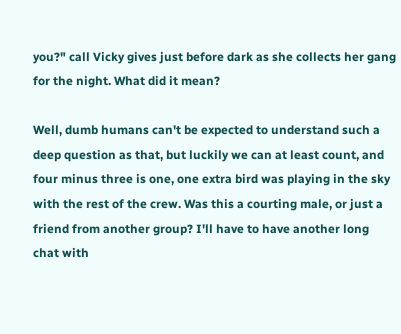you?" call Vicky gives just before dark as she collects her gang for the night. What did it mean?

Well, dumb humans can't be expected to understand such a deep question as that, but luckily we can at least count, and four minus three is one, one extra bird was playing in the sky with the rest of the crew. Was this a courting male, or just a friend from another group? I'll have to have another long chat with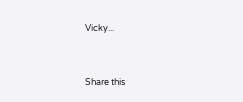Vicky...


Share this